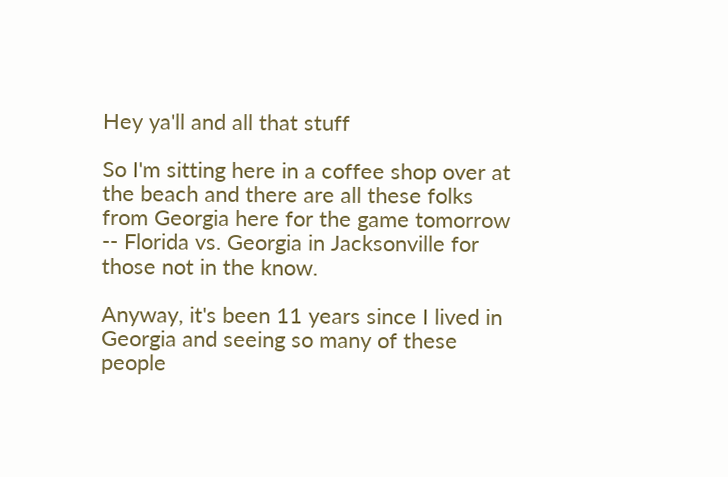Hey ya'll and all that stuff

So I'm sitting here in a coffee shop over at the beach and there are all these folks from Georgia here for the game tomorrow -- Florida vs. Georgia in Jacksonville for those not in the know.

Anyway, it's been 11 years since I lived in Georgia and seeing so many of these people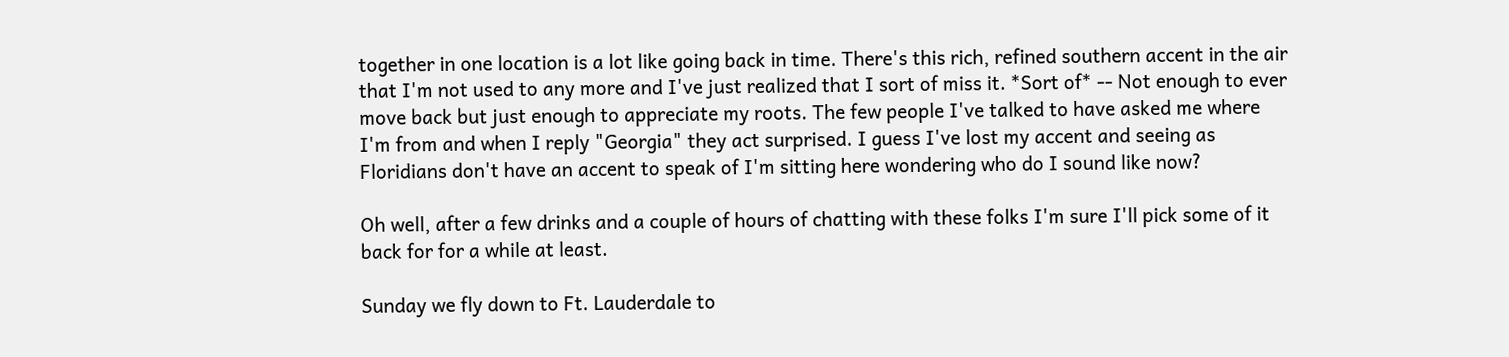together in one location is a lot like going back in time. There's this rich, refined southern accent in the air that I'm not used to any more and I've just realized that I sort of miss it. *Sort of* -- Not enough to ever move back but just enough to appreciate my roots. The few people I've talked to have asked me where I'm from and when I reply "Georgia" they act surprised. I guess I've lost my accent and seeing as Floridians don't have an accent to speak of I'm sitting here wondering who do I sound like now?

Oh well, after a few drinks and a couple of hours of chatting with these folks I'm sure I'll pick some of it back for for a while at least.

Sunday we fly down to Ft. Lauderdale to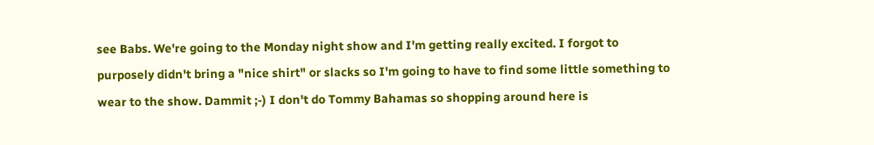see Babs. We're going to the Monday night show and I'm getting really excited. I forgot to purposely didn't bring a "nice shirt" or slacks so I'm going to have to find some little something to wear to the show. Dammit ;-) I don't do Tommy Bahamas so shopping around here is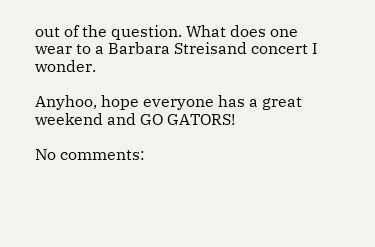out of the question. What does one wear to a Barbara Streisand concert I wonder.

Anyhoo, hope everyone has a great weekend and GO GATORS!

No comments: